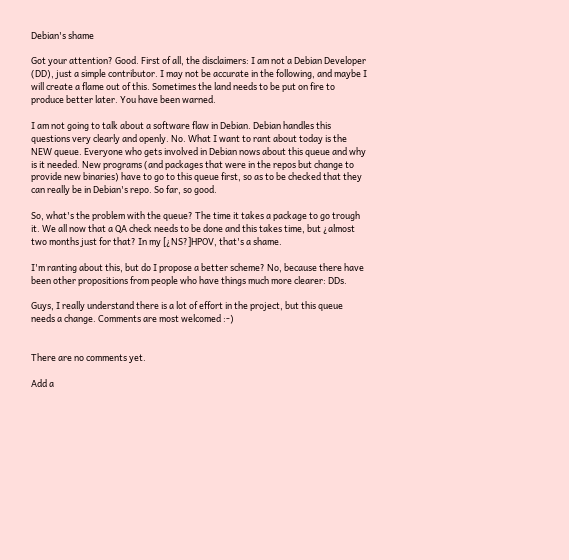Debian's shame

Got your attention? Good. First of all, the disclaimers: I am not a Debian Developer (DD), just a simple contributor. I may not be accurate in the following, and maybe I will create a flame out of this. Sometimes the land needs to be put on fire to produce better later. You have been warned.

I am not going to talk about a software flaw in Debian. Debian handles this questions very clearly and openly. No. What I want to rant about today is the NEW queue. Everyone who gets involved in Debian nows about this queue and why is it needed. New programs (and packages that were in the repos but change to provide new binaries) have to go to this queue first, so as to be checked that they can really be in Debian's repo. So far, so good.

So, what's the problem with the queue? The time it takes a package to go trough it. We all now that a QA check needs to be done and this takes time, but ¿almost two months just for that? In my [¿NS?]HPOV, that's a shame.

I'm ranting about this, but do I propose a better scheme? No, because there have been other propositions from people who have things much more clearer: DDs.

Guys, I really understand there is a lot of effort in the project, but this queue needs a change. Comments are most welcomed :-)


There are no comments yet.

Add a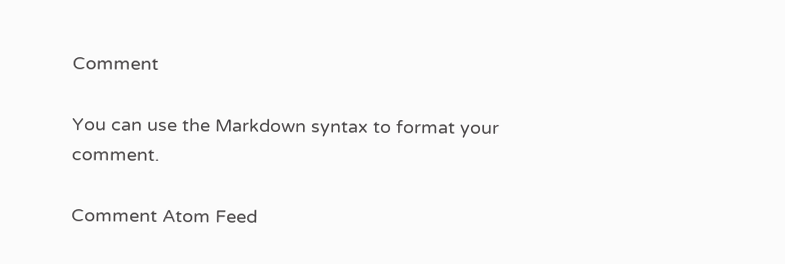Comment

You can use the Markdown syntax to format your comment.

Comment Atom Feed